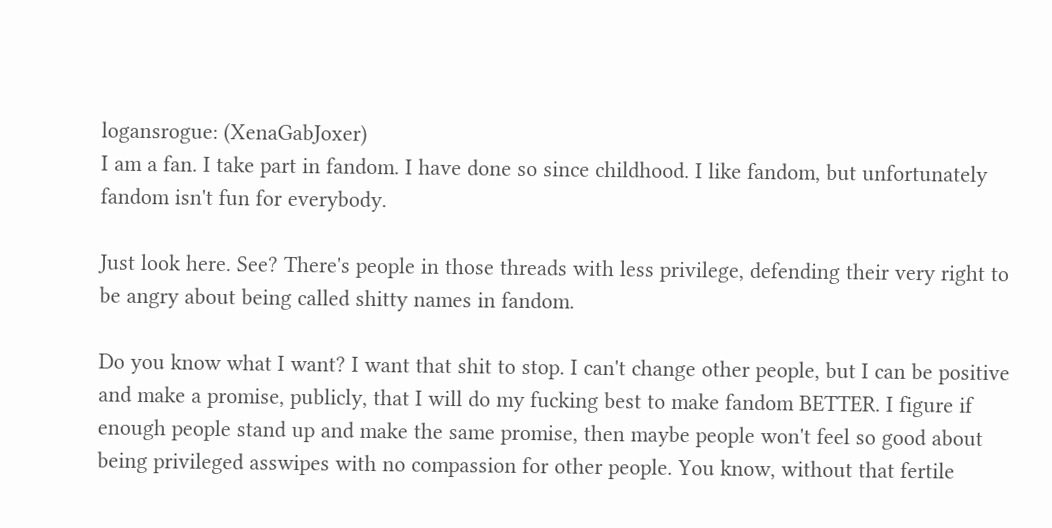logansrogue: (XenaGabJoxer)
I am a fan. I take part in fandom. I have done so since childhood. I like fandom, but unfortunately fandom isn't fun for everybody.

Just look here. See? There's people in those threads with less privilege, defending their very right to be angry about being called shitty names in fandom.

Do you know what I want? I want that shit to stop. I can't change other people, but I can be positive and make a promise, publicly, that I will do my fucking best to make fandom BETTER. I figure if enough people stand up and make the same promise, then maybe people won't feel so good about being privileged asswipes with no compassion for other people. You know, without that fertile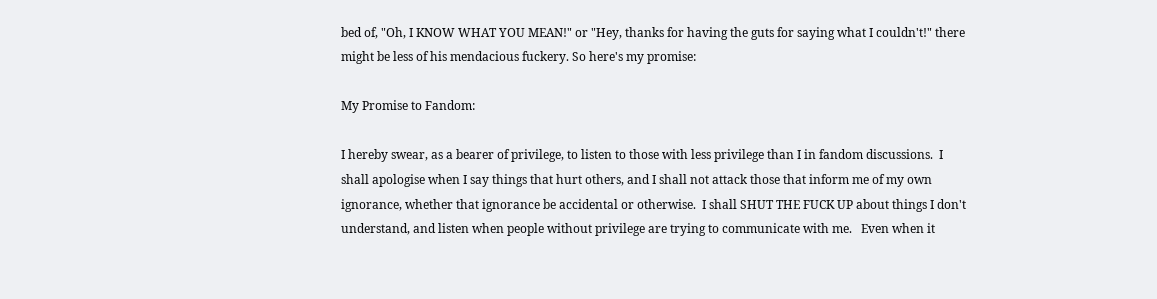bed of, "Oh, I KNOW WHAT YOU MEAN!" or "Hey, thanks for having the guts for saying what I couldn't!" there might be less of his mendacious fuckery. So here's my promise:

My Promise to Fandom:

I hereby swear, as a bearer of privilege, to listen to those with less privilege than I in fandom discussions.  I shall apologise when I say things that hurt others, and I shall not attack those that inform me of my own ignorance, whether that ignorance be accidental or otherwise.  I shall SHUT THE FUCK UP about things I don't understand, and listen when people without privilege are trying to communicate with me.   Even when it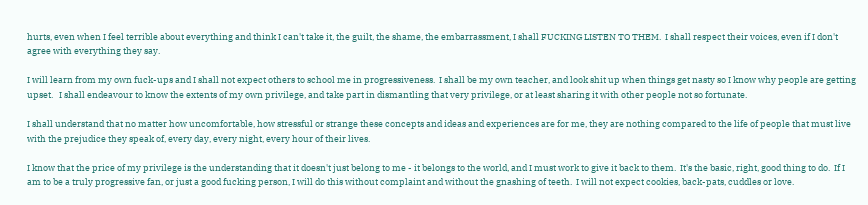hurts, even when I feel terrible about everything and think I can't take it, the guilt, the shame, the embarrassment, I shall FUCKING LISTEN TO THEM.  I shall respect their voices, even if I don't agree with everything they say.

I will learn from my own fuck-ups and I shall not expect others to school me in progressiveness.  I shall be my own teacher, and look shit up when things get nasty so I know why people are getting upset.   I shall endeavour to know the extents of my own privilege, and take part in dismantling that very privilege, or at least sharing it with other people not so fortunate.

I shall understand that no matter how uncomfortable, how stressful or strange these concepts and ideas and experiences are for me, they are nothing compared to the life of people that must live with the prejudice they speak of, every day, every night, every hour of their lives.

I know that the price of my privilege is the understanding that it doesn't just belong to me - it belongs to the world, and I must work to give it back to them.  It's the basic, right, good thing to do.  If I am to be a truly progressive fan, or just a good fucking person, I will do this without complaint and without the gnashing of teeth.  I will not expect cookies, back-pats, cuddles or love.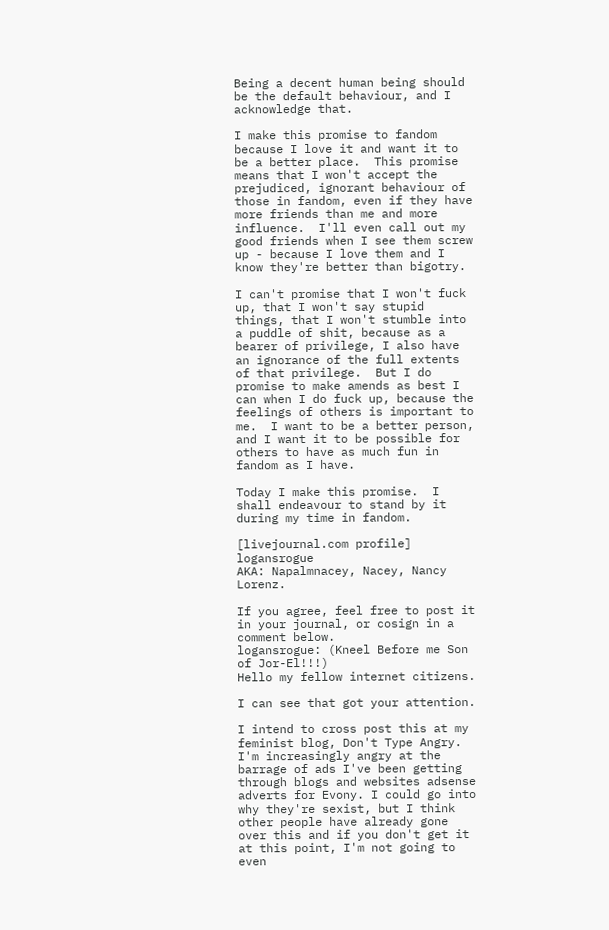Being a decent human being should be the default behaviour, and I acknowledge that.

I make this promise to fandom because I love it and want it to be a better place.  This promise means that I won't accept the prejudiced, ignorant behaviour of those in fandom, even if they have more friends than me and more influence.  I'll even call out my good friends when I see them screw up - because I love them and I know they're better than bigotry.

I can't promise that I won't fuck up, that I won't say stupid things, that I won't stumble into a puddle of shit, because as a bearer of privilege, I also have an ignorance of the full extents of that privilege.  But I do promise to make amends as best I can when I do fuck up, because the feelings of others is important to me.  I want to be a better person, and I want it to be possible for others to have as much fun in fandom as I have.

Today I make this promise.  I shall endeavour to stand by it during my time in fandom.

[livejournal.com profile] logansrogue
AKA: Napalmnacey, Nacey, Nancy Lorenz.

If you agree, feel free to post it in your journal, or cosign in a comment below.
logansrogue: (Kneel Before me Son of Jor-El!!!)
Hello my fellow internet citizens.

I can see that got your attention.

I intend to cross post this at my feminist blog, Don't Type Angry. I'm increasingly angry at the barrage of ads I've been getting through blogs and websites adsense adverts for Evony. I could go into why they're sexist, but I think other people have already gone over this and if you don't get it at this point, I'm not going to even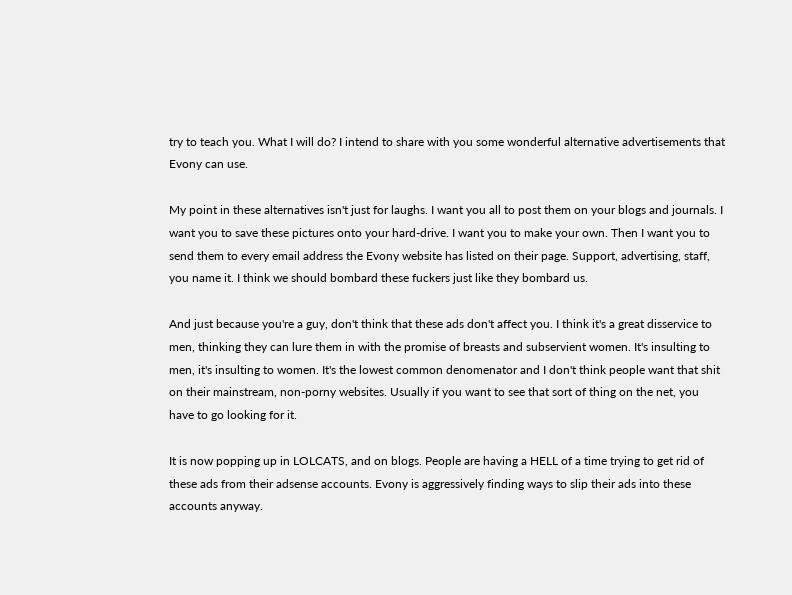try to teach you. What I will do? I intend to share with you some wonderful alternative advertisements that Evony can use.

My point in these alternatives isn't just for laughs. I want you all to post them on your blogs and journals. I want you to save these pictures onto your hard-drive. I want you to make your own. Then I want you to send them to every email address the Evony website has listed on their page. Support, advertising, staff, you name it. I think we should bombard these fuckers just like they bombard us.

And just because you're a guy, don't think that these ads don't affect you. I think it's a great disservice to men, thinking they can lure them in with the promise of breasts and subservient women. It's insulting to men, it's insulting to women. It's the lowest common denomenator and I don't think people want that shit on their mainstream, non-porny websites. Usually if you want to see that sort of thing on the net, you have to go looking for it.

It is now popping up in LOLCATS, and on blogs. People are having a HELL of a time trying to get rid of these ads from their adsense accounts. Evony is aggressively finding ways to slip their ads into these accounts anyway.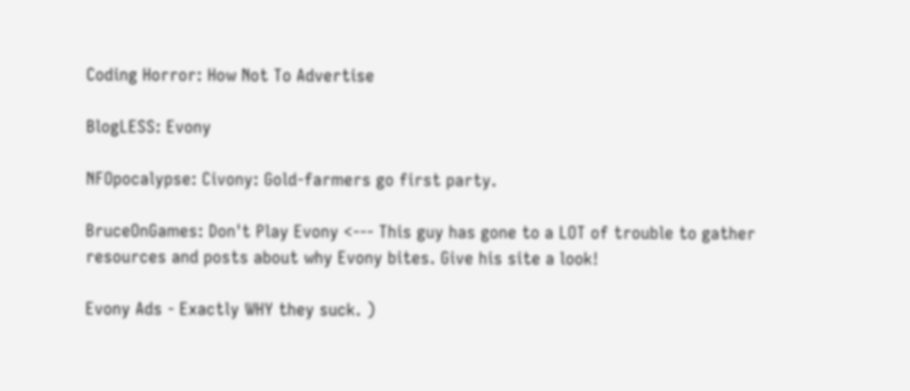Coding Horror: How Not To Advertise

BlogLESS: Evony

NFOpocalypse: Civony: Gold-farmers go first party.

BruceOnGames: Don't Play Evony <--- This guy has gone to a LOT of trouble to gather resources and posts about why Evony bites. Give his site a look!

Evony Ads - Exactly WHY they suck. )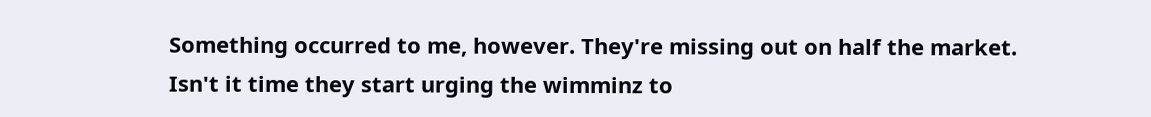Something occurred to me, however. They're missing out on half the market. Isn't it time they start urging the wimminz to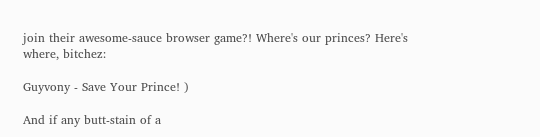join their awesome-sauce browser game?! Where's our princes? Here's where, bitchez:

Guyvony - Save Your Prince! )

And if any butt-stain of a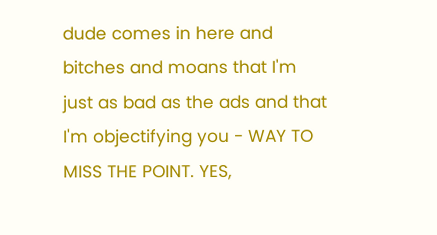dude comes in here and bitches and moans that I'm just as bad as the ads and that I'm objectifying you - WAY TO MISS THE POINT. YES,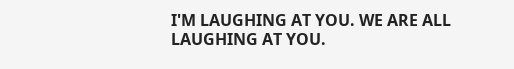I'M LAUGHING AT YOU. WE ARE ALL LAUGHING AT YOU.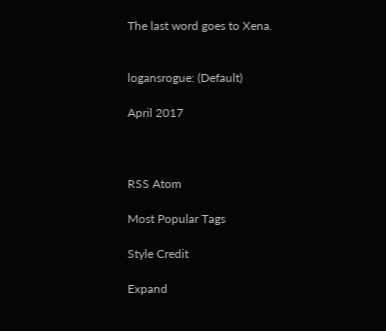The last word goes to Xena.


logansrogue: (Default)

April 2017



RSS Atom

Most Popular Tags

Style Credit

Expand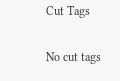Cut Tags

No cut tags